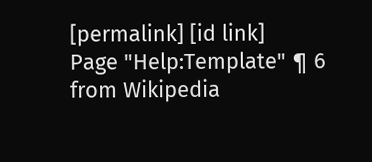[permalink] [id link]
Page "Help:Template" ¶ 6
from Wikipedia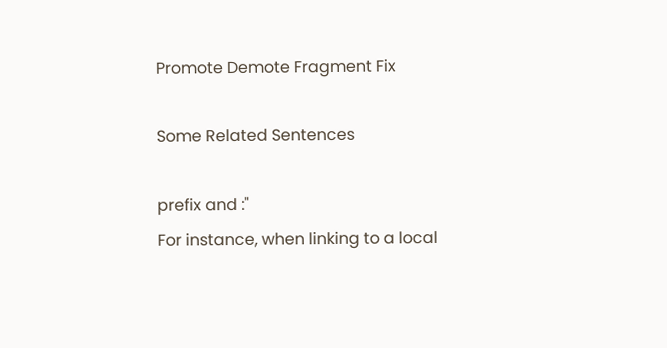Promote Demote Fragment Fix

Some Related Sentences

prefix and :"
For instance, when linking to a local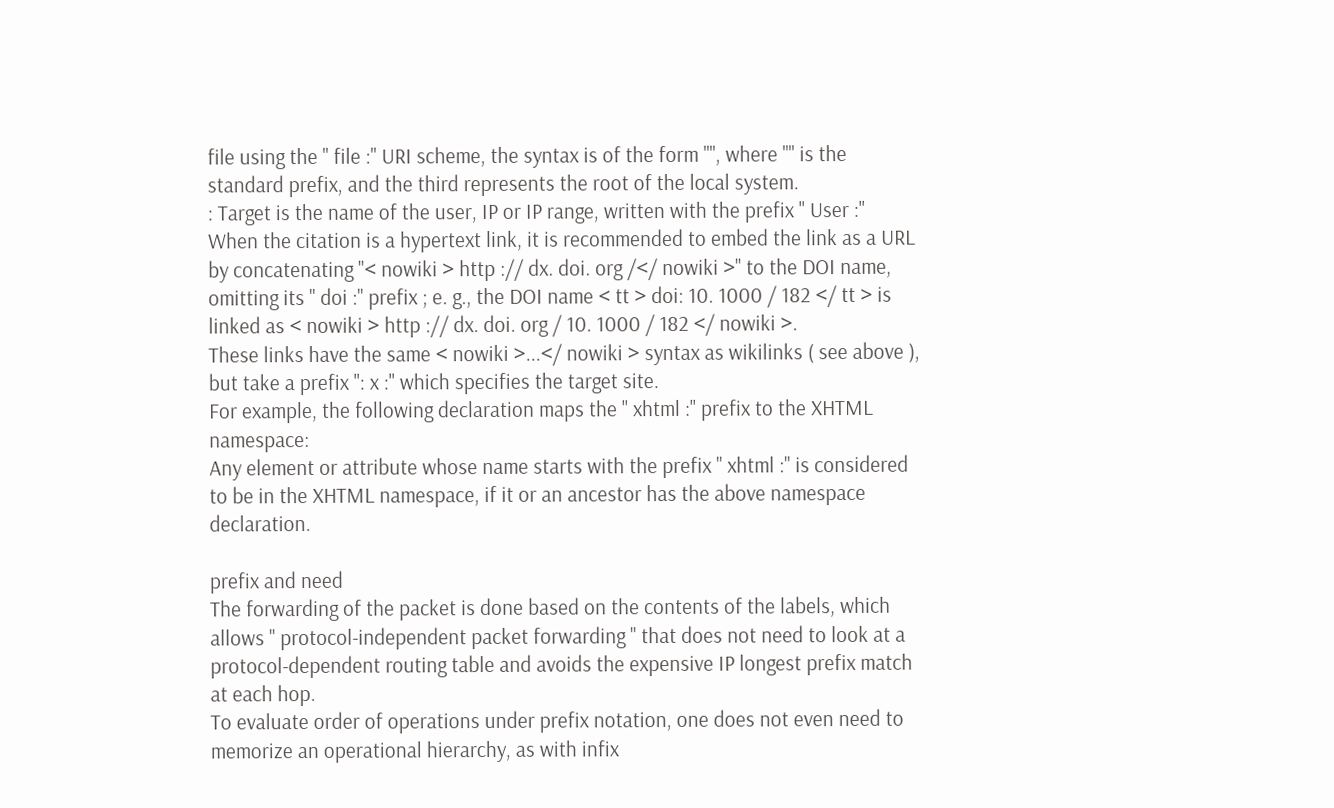file using the " file :" URI scheme, the syntax is of the form "", where "" is the standard prefix, and the third represents the root of the local system.
: Target is the name of the user, IP or IP range, written with the prefix " User :"
When the citation is a hypertext link, it is recommended to embed the link as a URL by concatenating "< nowiki > http :// dx. doi. org /</ nowiki >" to the DOI name, omitting its " doi :" prefix ; e. g., the DOI name < tt > doi: 10. 1000 / 182 </ tt > is linked as < nowiki > http :// dx. doi. org / 10. 1000 / 182 </ nowiki >.
These links have the same < nowiki >...</ nowiki > syntax as wikilinks ( see above ), but take a prefix ": x :" which specifies the target site.
For example, the following declaration maps the " xhtml :" prefix to the XHTML namespace:
Any element or attribute whose name starts with the prefix " xhtml :" is considered to be in the XHTML namespace, if it or an ancestor has the above namespace declaration.

prefix and need
The forwarding of the packet is done based on the contents of the labels, which allows " protocol-independent packet forwarding " that does not need to look at a protocol-dependent routing table and avoids the expensive IP longest prefix match at each hop.
To evaluate order of operations under prefix notation, one does not even need to memorize an operational hierarchy, as with infix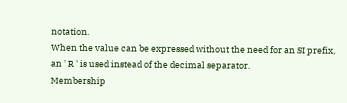notation.
When the value can be expressed without the need for an SI prefix, an ' R ' is used instead of the decimal separator.
Membership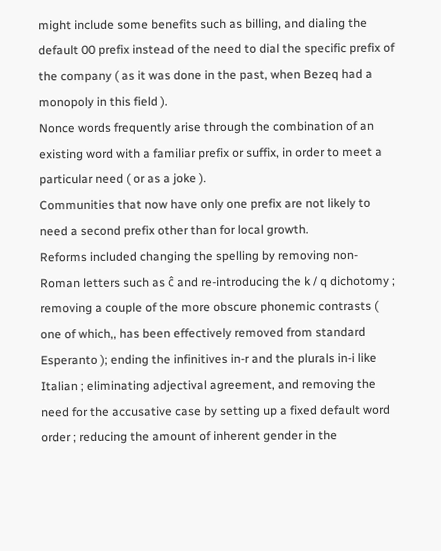might include some benefits such as billing, and dialing the default 00 prefix instead of the need to dial the specific prefix of the company ( as it was done in the past, when Bezeq had a monopoly in this field ).
Nonce words frequently arise through the combination of an existing word with a familiar prefix or suffix, in order to meet a particular need ( or as a joke ).
Communities that now have only one prefix are not likely to need a second prefix other than for local growth.
Reforms included changing the spelling by removing non-Roman letters such as ĉ and re-introducing the k / q dichotomy ; removing a couple of the more obscure phonemic contrasts ( one of which,, has been effectively removed from standard Esperanto ); ending the infinitives in-r and the plurals in-i like Italian ; eliminating adjectival agreement, and removing the need for the accusative case by setting up a fixed default word order ; reducing the amount of inherent gender in the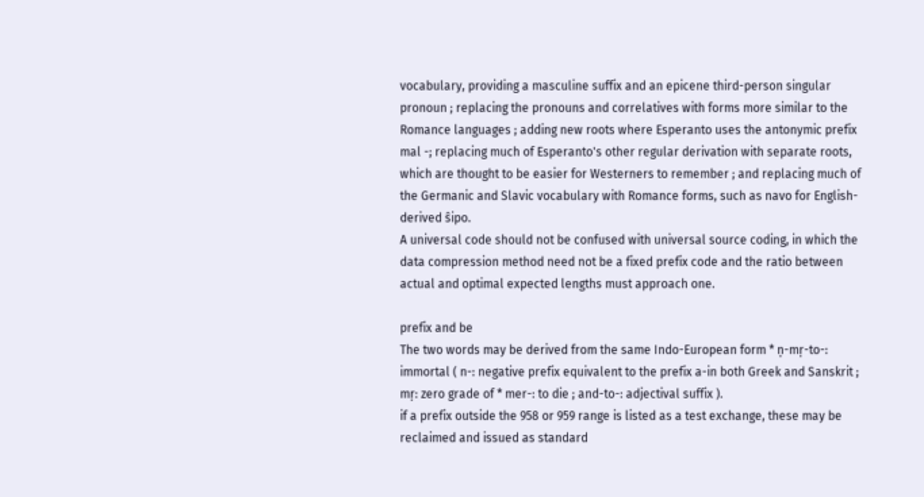vocabulary, providing a masculine suffix and an epicene third-person singular pronoun ; replacing the pronouns and correlatives with forms more similar to the Romance languages ; adding new roots where Esperanto uses the antonymic prefix mal -; replacing much of Esperanto's other regular derivation with separate roots, which are thought to be easier for Westerners to remember ; and replacing much of the Germanic and Slavic vocabulary with Romance forms, such as navo for English-derived ŝipo.
A universal code should not be confused with universal source coding, in which the data compression method need not be a fixed prefix code and the ratio between actual and optimal expected lengths must approach one.

prefix and be
The two words may be derived from the same Indo-European form * ṇ-mṛ-to-: immortal ( n-: negative prefix equivalent to the prefix a-in both Greek and Sanskrit ; mṛ: zero grade of * mer-: to die ; and-to-: adjectival suffix ).
if a prefix outside the 958 or 959 range is listed as a test exchange, these may be reclaimed and issued as standard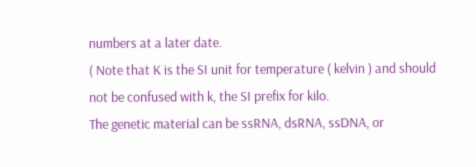numbers at a later date.
( Note that K is the SI unit for temperature ( kelvin ) and should not be confused with k, the SI prefix for kilo.
The genetic material can be ssRNA, dsRNA, ssDNA, or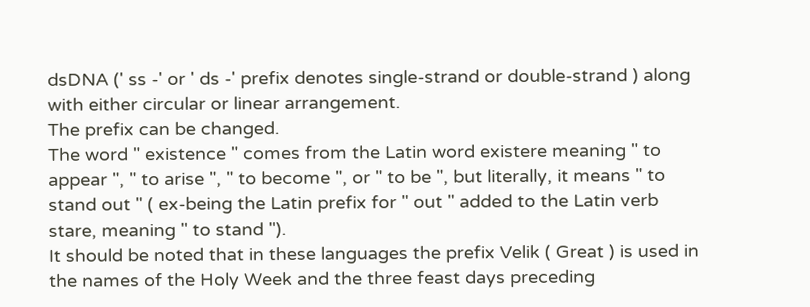dsDNA (' ss -' or ' ds -' prefix denotes single-strand or double-strand ) along with either circular or linear arrangement.
The prefix can be changed.
The word " existence " comes from the Latin word existere meaning " to appear ", " to arise ", " to become ", or " to be ", but literally, it means " to stand out " ( ex-being the Latin prefix for " out " added to the Latin verb stare, meaning " to stand ").
It should be noted that in these languages the prefix Velik ( Great ) is used in the names of the Holy Week and the three feast days preceding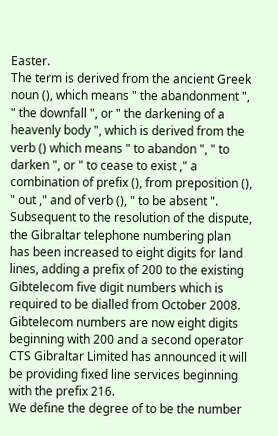Easter.
The term is derived from the ancient Greek noun (), which means " the abandonment ", " the downfall ", or " the darkening of a heavenly body ", which is derived from the verb () which means " to abandon ", " to darken ", or " to cease to exist ," a combination of prefix (), from preposition (), " out ," and of verb (), " to be absent ".
Subsequent to the resolution of the dispute, the Gibraltar telephone numbering plan has been increased to eight digits for land lines, adding a prefix of 200 to the existing Gibtelecom five digit numbers which is required to be dialled from October 2008.
Gibtelecom numbers are now eight digits beginning with 200 and a second operator CTS Gibraltar Limited has announced it will be providing fixed line services beginning with the prefix 216.
We define the degree of to be the number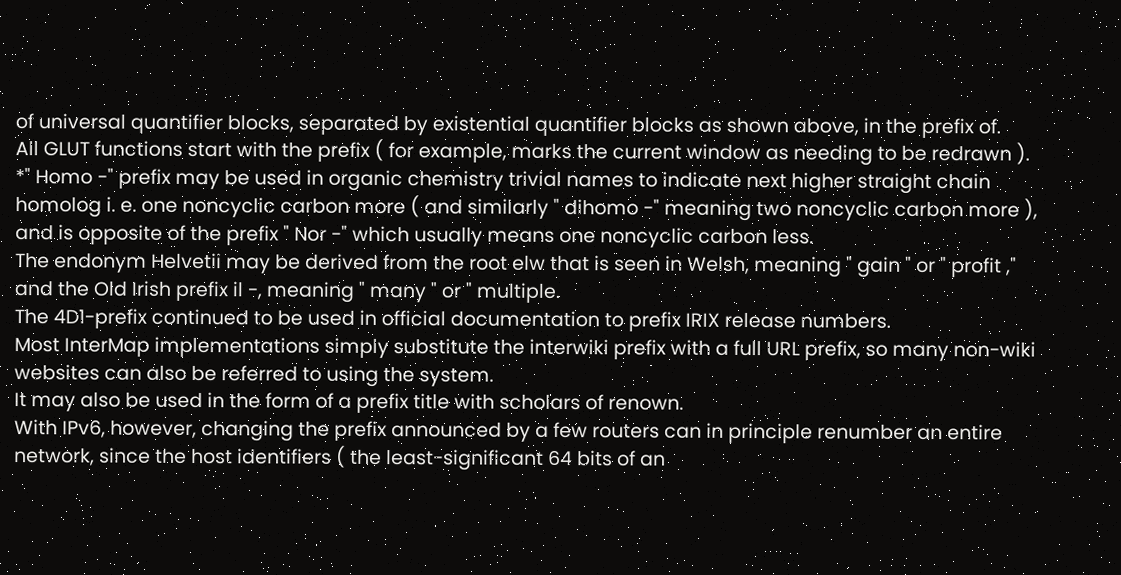of universal quantifier blocks, separated by existential quantifier blocks as shown above, in the prefix of.
All GLUT functions start with the prefix ( for example, marks the current window as needing to be redrawn ).
*" Homo -" prefix may be used in organic chemistry trivial names to indicate next higher straight chain homolog i. e. one noncyclic carbon more ( and similarly " dihomo -" meaning two noncyclic carbon more ), and is opposite of the prefix " Nor -" which usually means one noncyclic carbon less.
The endonym Helvetii may be derived from the root elw that is seen in Welsh, meaning " gain " or " profit ," and the Old Irish prefix il -, meaning " many " or " multiple.
The 4D1-prefix continued to be used in official documentation to prefix IRIX release numbers.
Most InterMap implementations simply substitute the interwiki prefix with a full URL prefix, so many non-wiki websites can also be referred to using the system.
It may also be used in the form of a prefix title with scholars of renown.
With IPv6, however, changing the prefix announced by a few routers can in principle renumber an entire network, since the host identifiers ( the least-significant 64 bits of an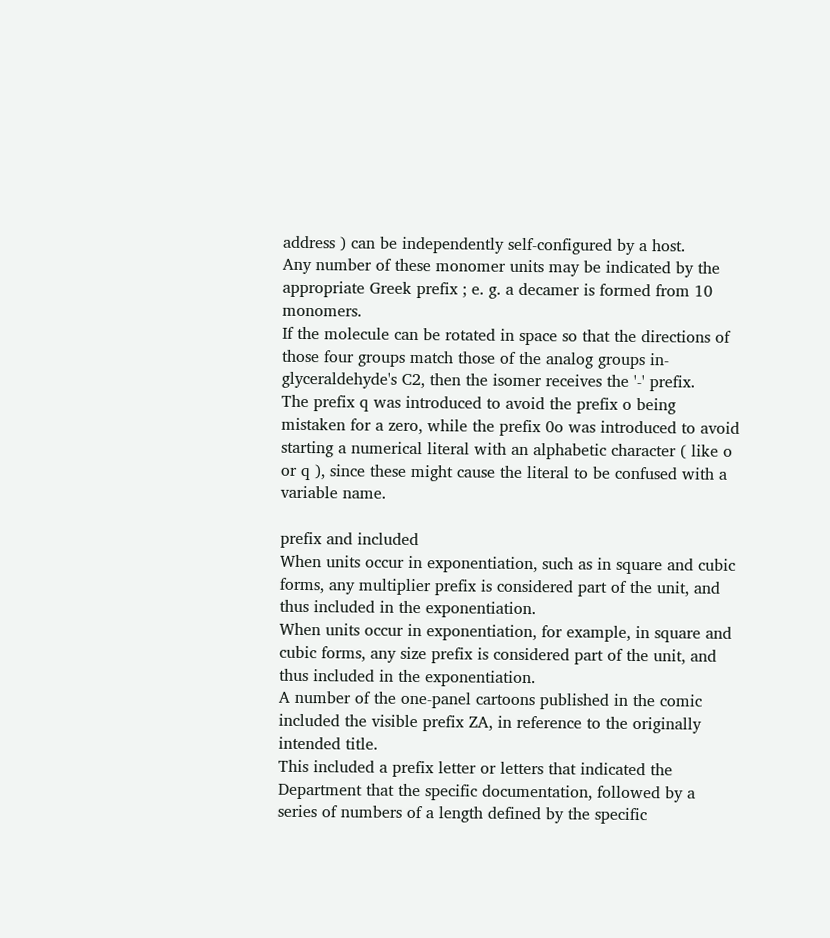address ) can be independently self-configured by a host.
Any number of these monomer units may be indicated by the appropriate Greek prefix ; e. g. a decamer is formed from 10 monomers.
If the molecule can be rotated in space so that the directions of those four groups match those of the analog groups in-glyceraldehyde's C2, then the isomer receives the '-' prefix.
The prefix q was introduced to avoid the prefix o being mistaken for a zero, while the prefix 0o was introduced to avoid starting a numerical literal with an alphabetic character ( like o or q ), since these might cause the literal to be confused with a variable name.

prefix and included
When units occur in exponentiation, such as in square and cubic forms, any multiplier prefix is considered part of the unit, and thus included in the exponentiation.
When units occur in exponentiation, for example, in square and cubic forms, any size prefix is considered part of the unit, and thus included in the exponentiation.
A number of the one-panel cartoons published in the comic included the visible prefix ZA, in reference to the originally intended title.
This included a prefix letter or letters that indicated the Department that the specific documentation, followed by a series of numbers of a length defined by the specific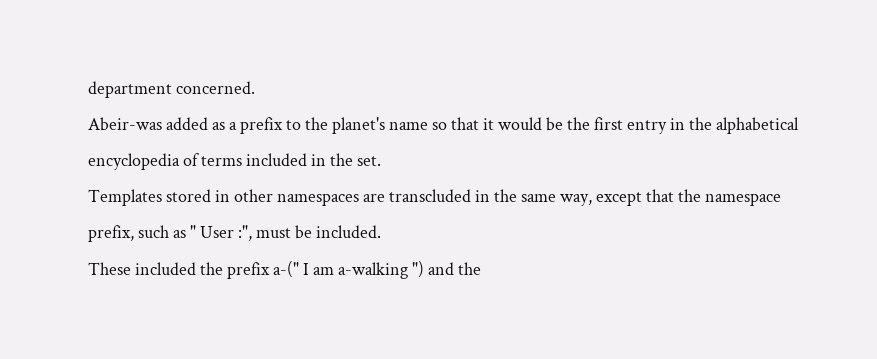department concerned.
Abeir-was added as a prefix to the planet's name so that it would be the first entry in the alphabetical encyclopedia of terms included in the set.
Templates stored in other namespaces are transcluded in the same way, except that the namespace prefix, such as " User :", must be included.
These included the prefix a-(" I am a-walking ") and the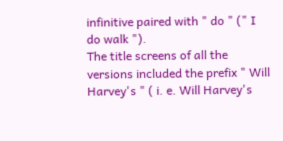infinitive paired with " do " (" I do walk ").
The title screens of all the versions included the prefix " Will Harvey's " ( i. e. Will Harvey's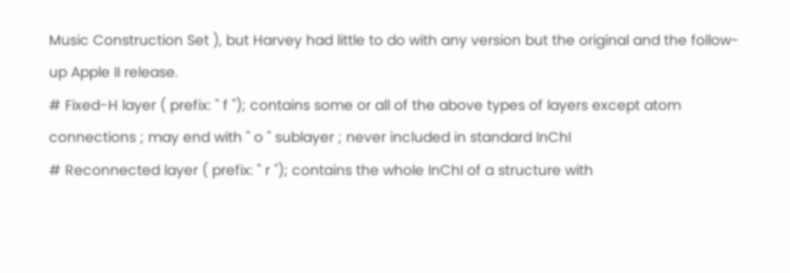Music Construction Set ), but Harvey had little to do with any version but the original and the follow-up Apple II release.
# Fixed-H layer ( prefix: " f "); contains some or all of the above types of layers except atom connections ; may end with " o " sublayer ; never included in standard InChI
# Reconnected layer ( prefix: " r "); contains the whole InChI of a structure with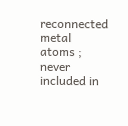reconnected metal atoms ; never included in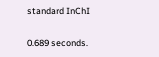standard InChI

0.689 seconds.